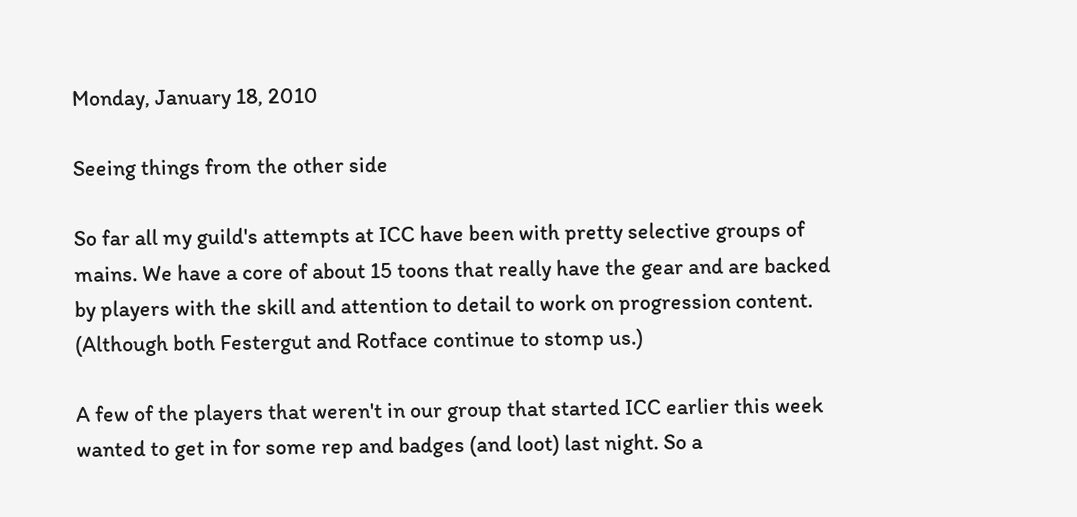Monday, January 18, 2010

Seeing things from the other side

So far all my guild's attempts at ICC have been with pretty selective groups of mains. We have a core of about 15 toons that really have the gear and are backed by players with the skill and attention to detail to work on progression content. (Although both Festergut and Rotface continue to stomp us.)

A few of the players that weren't in our group that started ICC earlier this week wanted to get in for some rep and badges (and loot) last night. So a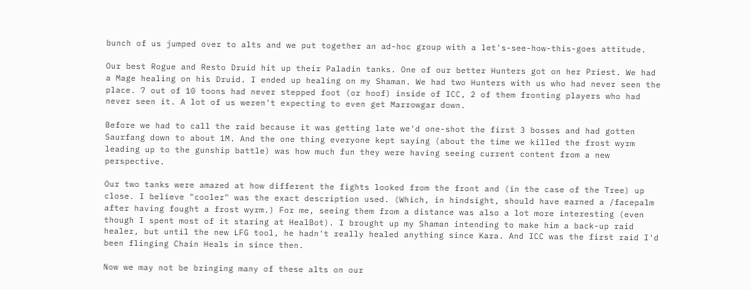bunch of us jumped over to alts and we put together an ad-hoc group with a let's-see-how-this-goes attitude.

Our best Rogue and Resto Druid hit up their Paladin tanks. One of our better Hunters got on her Priest. We had a Mage healing on his Druid. I ended up healing on my Shaman. We had two Hunters with us who had never seen the place. 7 out of 10 toons had never stepped foot (or hoof) inside of ICC, 2 of them fronting players who had never seen it. A lot of us weren't expecting to even get Marrowgar down.

Before we had to call the raid because it was getting late we'd one-shot the first 3 bosses and had gotten Saurfang down to about 1M. And the one thing everyone kept saying (about the time we killed the frost wyrm leading up to the gunship battle) was how much fun they were having seeing current content from a new perspective.

Our two tanks were amazed at how different the fights looked from the front and (in the case of the Tree) up close. I believe "cooler" was the exact description used. (Which, in hindsight, should have earned a /facepalm after having fought a frost wyrm.) For me, seeing them from a distance was also a lot more interesting (even though I spent most of it staring at HealBot). I brought up my Shaman intending to make him a back-up raid healer, but until the new LFG tool, he hadn't really healed anything since Kara. And ICC was the first raid I'd been flinging Chain Heals in since then.

Now we may not be bringing many of these alts on our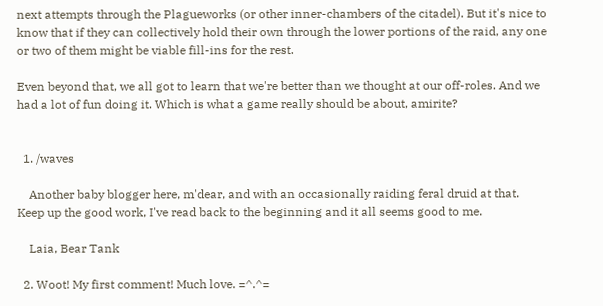next attempts through the Plagueworks (or other inner-chambers of the citadel). But it's nice to know that if they can collectively hold their own through the lower portions of the raid, any one or two of them might be viable fill-ins for the rest.

Even beyond that, we all got to learn that we're better than we thought at our off-roles. And we had a lot of fun doing it. Which is what a game really should be about, amirite?


  1. /waves

    Another baby blogger here, m'dear, and with an occasionally raiding feral druid at that. Keep up the good work, I've read back to the beginning and it all seems good to me.

    Laia, Bear Tank

  2. Woot! My first comment! Much love. =^.^=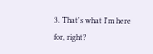3. That's what I'm here for, right?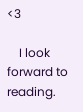<3

    I look forward to reading.